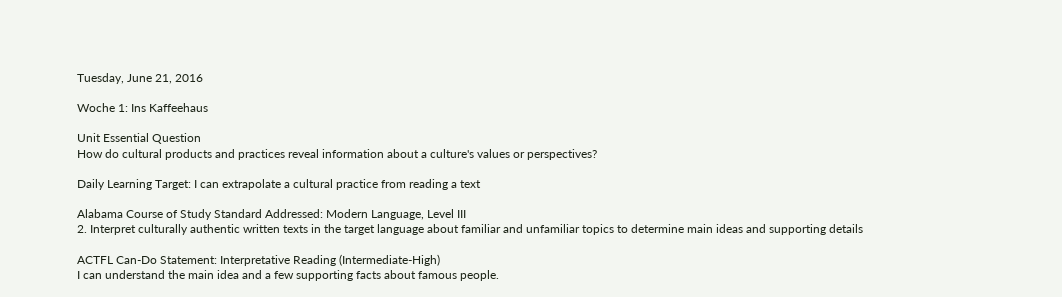Tuesday, June 21, 2016

Woche 1: Ins Kaffeehaus

Unit Essential Question
How do cultural products and practices reveal information about a culture's values or perspectives?

Daily Learning Target: I can extrapolate a cultural practice from reading a text

Alabama Course of Study Standard Addressed: Modern Language, Level III
2. Interpret culturally authentic written texts in the target language about familiar and unfamiliar topics to determine main ideas and supporting details

ACTFL Can-Do Statement: Interpretative Reading (Intermediate-High)
I can understand the main idea and a few supporting facts about famous people.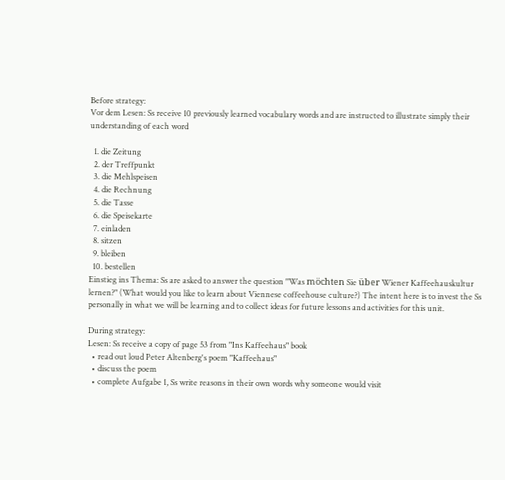Before strategy:
Vor dem Lesen: Ss receive 10 previously learned vocabulary words and are instructed to illustrate simply their understanding of each word

  1. die Zeitung
  2. der Treffpunkt
  3. die Mehlspeisen
  4. die Rechnung
  5. die Tasse
  6. die Speisekarte
  7. einladen
  8. sitzen
  9. bleiben
  10. bestellen
Einstieg ins Thema: Ss are asked to answer the question "Was möchten Sie über Wiener Kaffeehauskultur lernen?" (What would you like to learn about Viennese coffeehouse culture?) The intent here is to invest the Ss personally in what we will be learning and to collect ideas for future lessons and activities for this unit.

During strategy:
Lesen: Ss receive a copy of page 53 from "Ins Kaffeehaus" book
  • read out loud Peter Altenberg's poem "Kaffeehaus"
  • discuss the poem
  • complete Aufgabe 1, Ss write reasons in their own words why someone would visit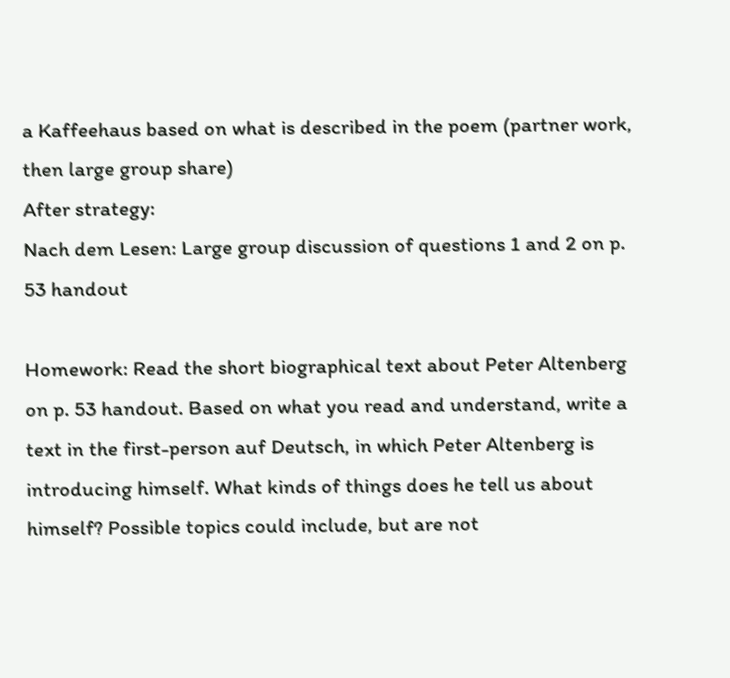a Kaffeehaus based on what is described in the poem (partner work, then large group share)
After strategy:
Nach dem Lesen: Large group discussion of questions 1 and 2 on p. 53 handout

Homework: Read the short biographical text about Peter Altenberg on p. 53 handout. Based on what you read and understand, write a text in the first-person auf Deutsch, in which Peter Altenberg is introducing himself. What kinds of things does he tell us about himself? Possible topics could include, but are not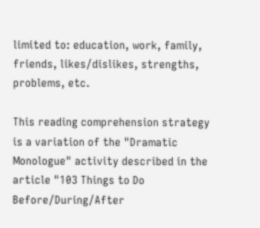limited to: education, work, family, friends, likes/dislikes, strengths, problems, etc.

This reading comprehension strategy is a variation of the "Dramatic Monologue" activity described in the article "103 Things to Do Before/During/After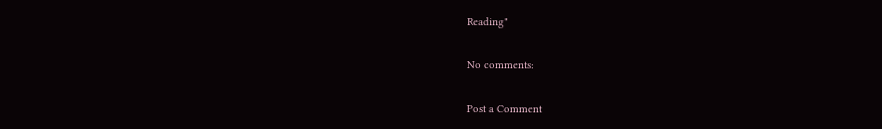Reading"

No comments:

Post a Comment